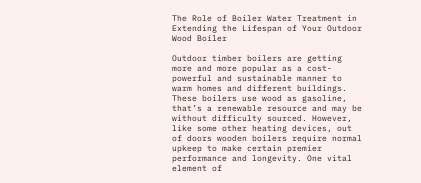The Role of Boiler Water Treatment in Extending the Lifespan of Your Outdoor Wood Boiler

Outdoor timber boilers are getting more and more popular as a cost-powerful and sustainable manner to warm homes and different buildings. These boilers use wood as gasoline, that’s a renewable resource and may be without difficulty sourced. However, like some other heating devices, out of doors wooden boilers require normal upkeep to make certain premier performance and longevity. One vital element of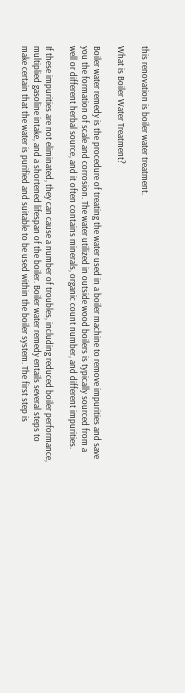this renovation is boiler water treatment.

What is Boiler Water Treatment?

Boiler water remedy is the procedure of treating the water used in a boiler machine to remove impurities and save you the formation of scale and corrosion. The water utilized in outside wood boilers is typically sourced from a well or different herbal source, and it often contains minerals, organic count number, and different impurities.

If these impurities are not eliminated, they can cause a number of troubles, including reduced boiler performance, multiplied gasoline intake, and a shortened lifespan of the boiler. Boiler water remedy entails several steps to make certain that the water is purified and suitable to be used within the boiler system. The first step is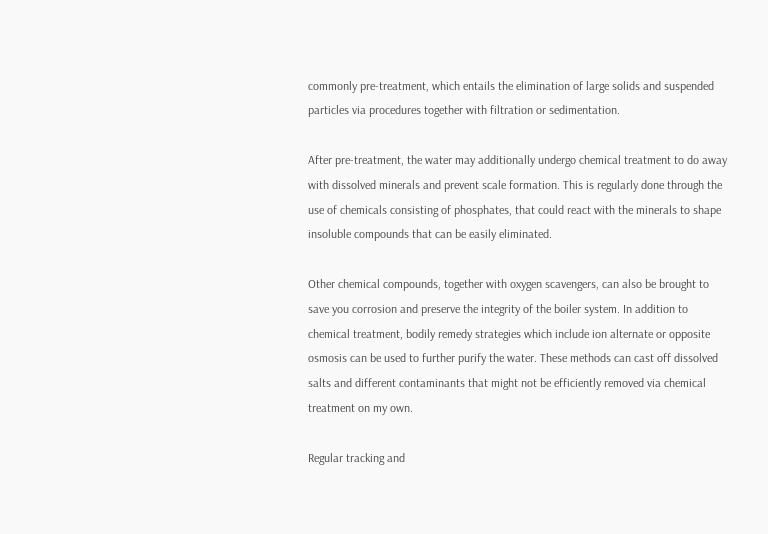commonly pre-treatment, which entails the elimination of large solids and suspended particles via procedures together with filtration or sedimentation.

After pre-treatment, the water may additionally undergo chemical treatment to do away with dissolved minerals and prevent scale formation. This is regularly done through the use of chemicals consisting of phosphates, that could react with the minerals to shape insoluble compounds that can be easily eliminated.

Other chemical compounds, together with oxygen scavengers, can also be brought to save you corrosion and preserve the integrity of the boiler system. In addition to chemical treatment, bodily remedy strategies which include ion alternate or opposite osmosis can be used to further purify the water. These methods can cast off dissolved salts and different contaminants that might not be efficiently removed via chemical treatment on my own.

Regular tracking and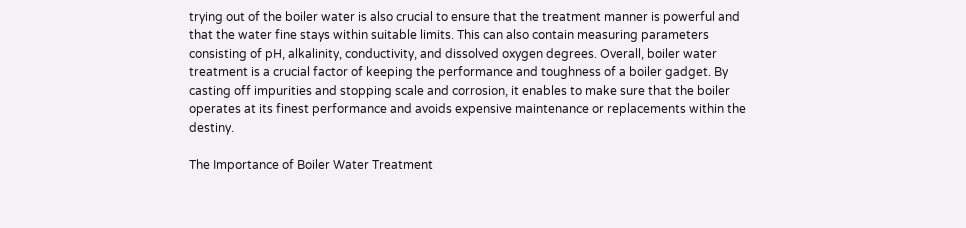trying out of the boiler water is also crucial to ensure that the treatment manner is powerful and that the water fine stays within suitable limits. This can also contain measuring parameters consisting of pH, alkalinity, conductivity, and dissolved oxygen degrees. Overall, boiler water treatment is a crucial factor of keeping the performance and toughness of a boiler gadget. By casting off impurities and stopping scale and corrosion, it enables to make sure that the boiler operates at its finest performance and avoids expensive maintenance or replacements within the destiny.

The Importance of Boiler Water Treatment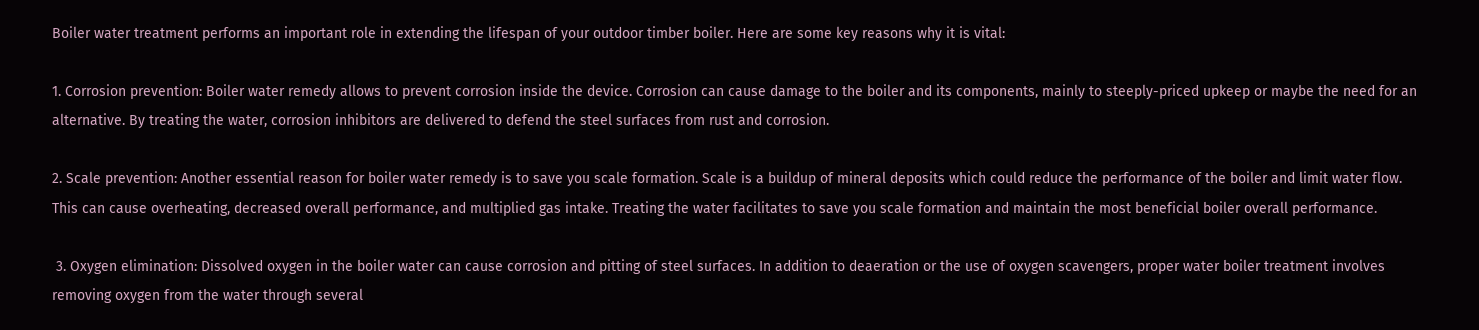Boiler water treatment performs an important role in extending the lifespan of your outdoor timber boiler. Here are some key reasons why it is vital:

1. Corrosion prevention: Boiler water remedy allows to prevent corrosion inside the device. Corrosion can cause damage to the boiler and its components, mainly to steeply-priced upkeep or maybe the need for an alternative. By treating the water, corrosion inhibitors are delivered to defend the steel surfaces from rust and corrosion.

2. Scale prevention: Another essential reason for boiler water remedy is to save you scale formation. Scale is a buildup of mineral deposits which could reduce the performance of the boiler and limit water flow. This can cause overheating, decreased overall performance, and multiplied gas intake. Treating the water facilitates to save you scale formation and maintain the most beneficial boiler overall performance.

 3. Oxygen elimination: Dissolved oxygen in the boiler water can cause corrosion and pitting of steel surfaces. In addition to deaeration or the use of oxygen scavengers, proper water boiler treatment involves removing oxygen from the water through several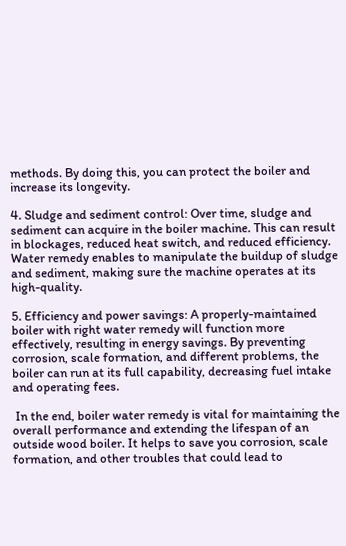methods. By doing this, you can protect the boiler and increase its longevity.

4. Sludge and sediment control: Over time, sludge and sediment can acquire in the boiler machine. This can result in blockages, reduced heat switch, and reduced efficiency. Water remedy enables to manipulate the buildup of sludge and sediment, making sure the machine operates at its high-quality.

5. Efficiency and power savings: A properly-maintained boiler with right water remedy will function more effectively, resulting in energy savings. By preventing corrosion, scale formation, and different problems, the boiler can run at its full capability, decreasing fuel intake and operating fees.

 In the end, boiler water remedy is vital for maintaining the overall performance and extending the lifespan of an outside wood boiler. It helps to save you corrosion, scale formation, and other troubles that could lead to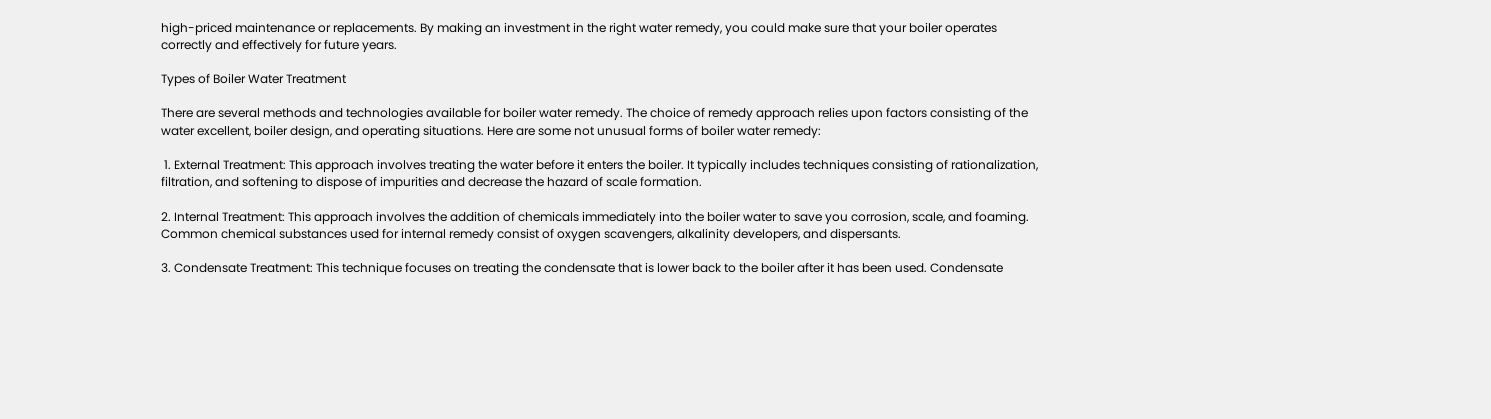high-priced maintenance or replacements. By making an investment in the right water remedy, you could make sure that your boiler operates correctly and effectively for future years.

Types of Boiler Water Treatment

There are several methods and technologies available for boiler water remedy. The choice of remedy approach relies upon factors consisting of the water excellent, boiler design, and operating situations. Here are some not unusual forms of boiler water remedy:

 1. External Treatment: This approach involves treating the water before it enters the boiler. It typically includes techniques consisting of rationalization, filtration, and softening to dispose of impurities and decrease the hazard of scale formation.

2. Internal Treatment: This approach involves the addition of chemicals immediately into the boiler water to save you corrosion, scale, and foaming. Common chemical substances used for internal remedy consist of oxygen scavengers, alkalinity developers, and dispersants.

3. Condensate Treatment: This technique focuses on treating the condensate that is lower back to the boiler after it has been used. Condensate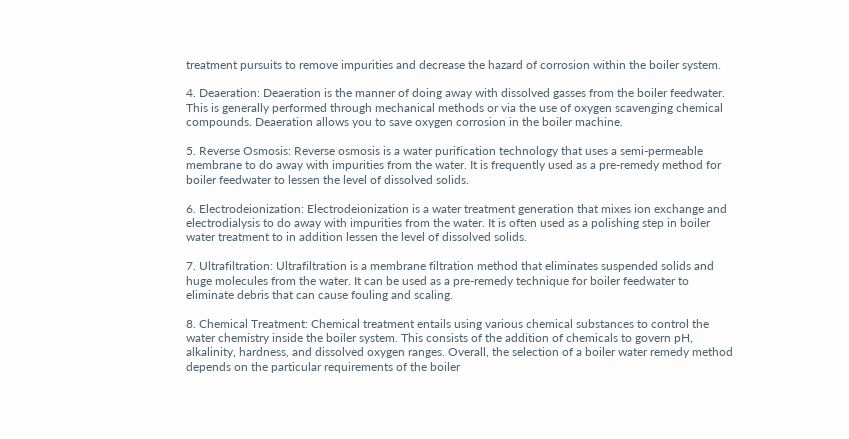treatment pursuits to remove impurities and decrease the hazard of corrosion within the boiler system.

4. Deaeration: Deaeration is the manner of doing away with dissolved gasses from the boiler feedwater. This is generally performed through mechanical methods or via the use of oxygen scavenging chemical compounds. Deaeration allows you to save oxygen corrosion in the boiler machine.

5. Reverse Osmosis: Reverse osmosis is a water purification technology that uses a semi-permeable membrane to do away with impurities from the water. It is frequently used as a pre-remedy method for boiler feedwater to lessen the level of dissolved solids.

6. Electrodeionization: Electrodeionization is a water treatment generation that mixes ion exchange and electrodialysis to do away with impurities from the water. It is often used as a polishing step in boiler water treatment to in addition lessen the level of dissolved solids.

7. Ultrafiltration: Ultrafiltration is a membrane filtration method that eliminates suspended solids and huge molecules from the water. It can be used as a pre-remedy technique for boiler feedwater to eliminate debris that can cause fouling and scaling.

8. Chemical Treatment: Chemical treatment entails using various chemical substances to control the water chemistry inside the boiler system. This consists of the addition of chemicals to govern pH, alkalinity, hardness, and dissolved oxygen ranges. Overall, the selection of a boiler water remedy method depends on the particular requirements of the boiler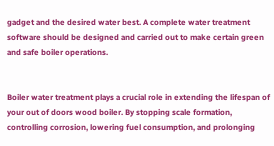gadget and the desired water best. A complete water treatment software should be designed and carried out to make certain green and safe boiler operations.


Boiler water treatment plays a crucial role in extending the lifespan of your out of doors wood boiler. By stopping scale formation, controlling corrosion, lowering fuel consumption, and prolonging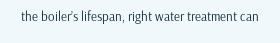the boiler’s lifespan, right water treatment can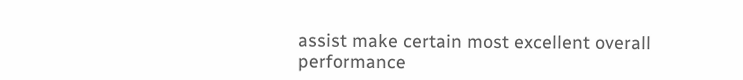assist make certain most excellent overall performance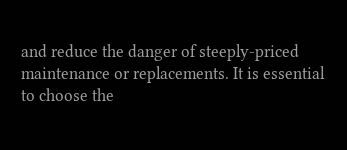and reduce the danger of steeply-priced maintenance or replacements. It is essential to choose the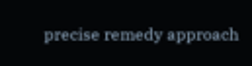precise remedy approach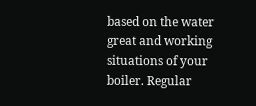based on the water great and working situations of your boiler. Regular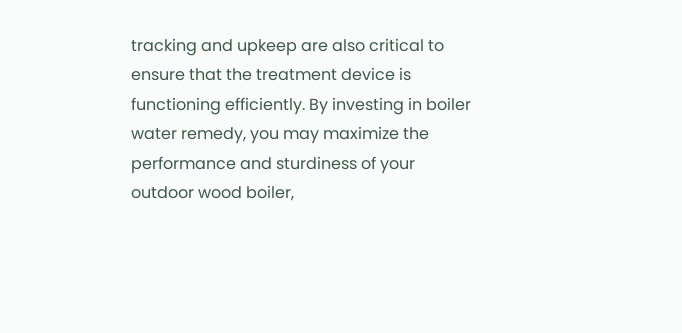tracking and upkeep are also critical to ensure that the treatment device is functioning efficiently. By investing in boiler water remedy, you may maximize the performance and sturdiness of your outdoor wood boiler,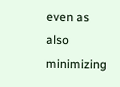even as also minimizing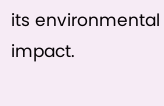its environmental impact.